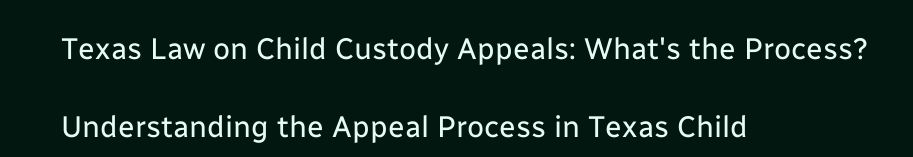Texas Law on Child Custody Appeals: What's the Process?

Understanding the Appeal Process in Texas Child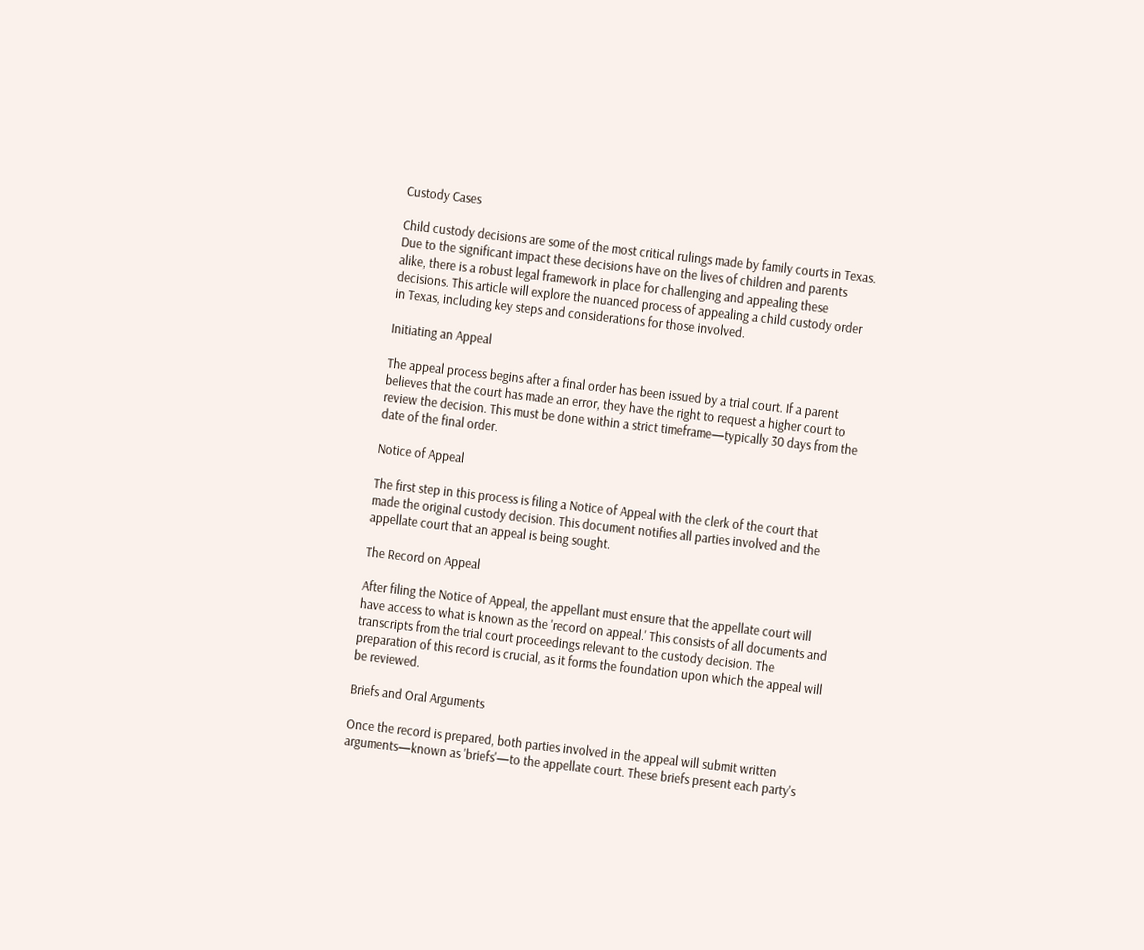Custody Cases

Child custody decisions are some of the most critical rulings made by family courts in Texas. Due to the significant impact these decisions have on the lives of children and parents alike, there is a robust legal framework in place for challenging and appealing these decisions. This article will explore the nuanced process of appealing a child custody order in Texas, including key steps and considerations for those involved.

Initiating an Appeal

The appeal process begins after a final order has been issued by a trial court. If a parent believes that the court has made an error, they have the right to request a higher court to review the decision. This must be done within a strict timeframe—typically 30 days from the date of the final order.

Notice of Appeal

The first step in this process is filing a Notice of Appeal with the clerk of the court that made the original custody decision. This document notifies all parties involved and the appellate court that an appeal is being sought.

The Record on Appeal

After filing the Notice of Appeal, the appellant must ensure that the appellate court will have access to what is known as the 'record on appeal.' This consists of all documents and transcripts from the trial court proceedings relevant to the custody decision. The preparation of this record is crucial, as it forms the foundation upon which the appeal will be reviewed.

Briefs and Oral Arguments

Once the record is prepared, both parties involved in the appeal will submit written arguments—known as 'briefs'—to the appellate court. These briefs present each party's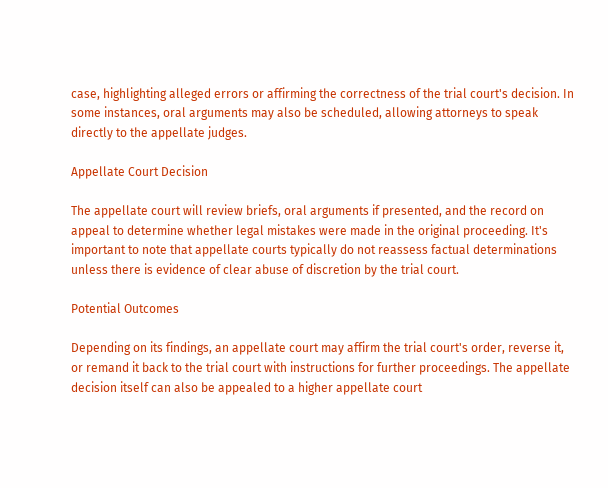case, highlighting alleged errors or affirming the correctness of the trial court's decision. In some instances, oral arguments may also be scheduled, allowing attorneys to speak directly to the appellate judges.

Appellate Court Decision

The appellate court will review briefs, oral arguments if presented, and the record on appeal to determine whether legal mistakes were made in the original proceeding. It's important to note that appellate courts typically do not reassess factual determinations unless there is evidence of clear abuse of discretion by the trial court.

Potential Outcomes

Depending on its findings, an appellate court may affirm the trial court's order, reverse it, or remand it back to the trial court with instructions for further proceedings. The appellate decision itself can also be appealed to a higher appellate court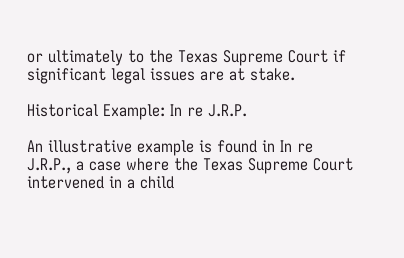or ultimately to the Texas Supreme Court if significant legal issues are at stake.

Historical Example: In re J.R.P.

An illustrative example is found in In re J.R.P., a case where the Texas Supreme Court intervened in a child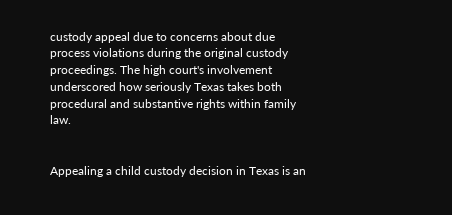custody appeal due to concerns about due process violations during the original custody proceedings. The high court's involvement underscored how seriously Texas takes both procedural and substantive rights within family law.


Appealing a child custody decision in Texas is an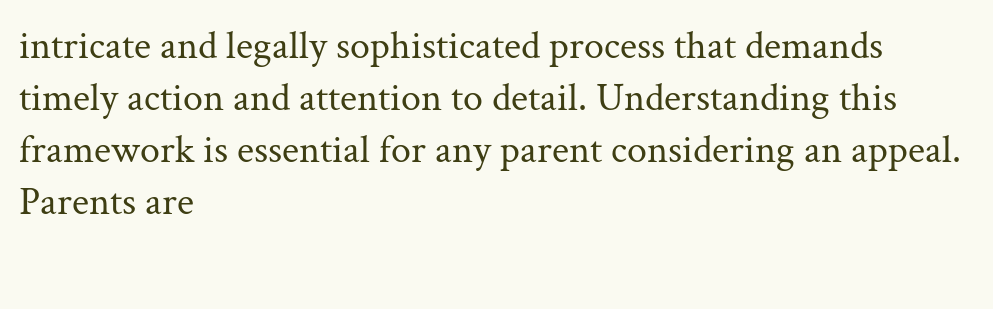intricate and legally sophisticated process that demands timely action and attention to detail. Understanding this framework is essential for any parent considering an appeal. Parents are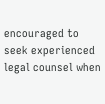encouraged to seek experienced legal counsel when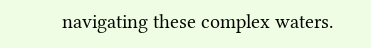navigating these complex waters.